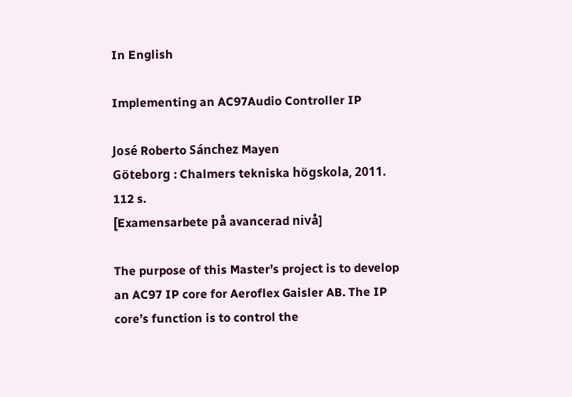In English

Implementing an AC97Audio Controller IP

José Roberto Sánchez Mayen
Göteborg : Chalmers tekniska högskola, 2011. 112 s.
[Examensarbete på avancerad nivå]

The purpose of this Master’s project is to develop an AC97 IP core for Aeroflex Gaisler AB. The IP core’s function is to control the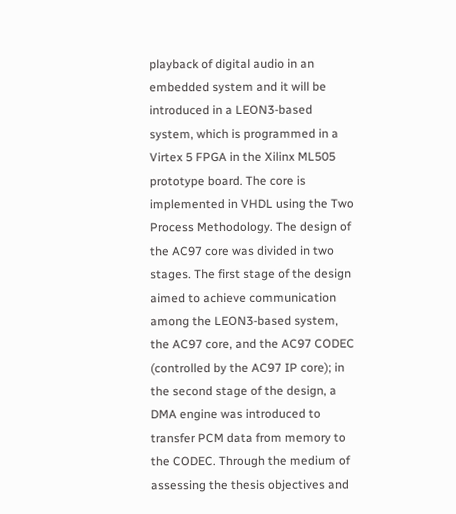playback of digital audio in an embedded system and it will be introduced in a LEON3-based system, which is programmed in a Virtex 5 FPGA in the Xilinx ML505 prototype board. The core is implemented in VHDL using the Two Process Methodology. The design of the AC97 core was divided in two stages. The first stage of the design aimed to achieve communication among the LEON3-based system, the AC97 core, and the AC97 CODEC (controlled by the AC97 IP core); in the second stage of the design, a DMA engine was introduced to transfer PCM data from memory to the CODEC. Through the medium of assessing the thesis objectives and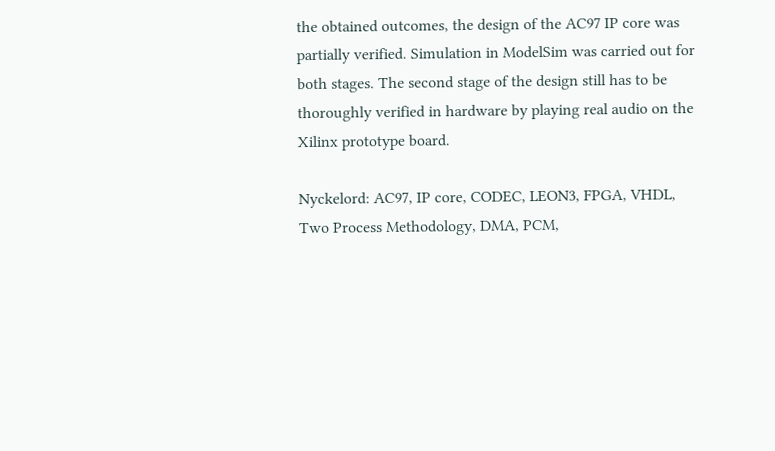the obtained outcomes, the design of the AC97 IP core was partially verified. Simulation in ModelSim was carried out for both stages. The second stage of the design still has to be thoroughly verified in hardware by playing real audio on the Xilinx prototype board.

Nyckelord: AC97, IP core, CODEC, LEON3, FPGA, VHDL, Two Process Methodology, DMA, PCM,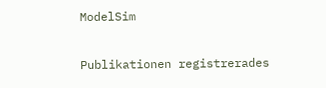ModelSim

Publikationen registrerades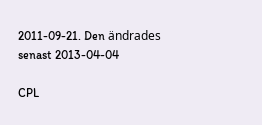2011-09-21. Den ändrades senast 2013-04-04

CPL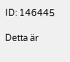ID: 146445

Detta är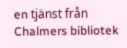en tjänst från Chalmers bibliotek